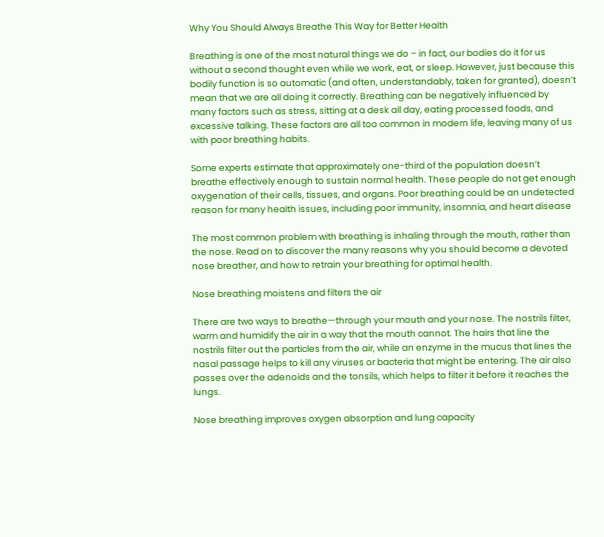Why You Should Always Breathe This Way for Better Health

Breathing is one of the most natural things we do – in fact, our bodies do it for us without a second thought even while we work, eat, or sleep. However, just because this bodily function is so automatic (and often, understandably, taken for granted), doesn’t mean that we are all doing it correctly. Breathing can be negatively influenced by many factors such as stress, sitting at a desk all day, eating processed foods, and excessive talking. These factors are all too common in modern life, leaving many of us with poor breathing habits.

Some experts estimate that approximately one-third of the population doesn’t breathe effectively enough to sustain normal health. These people do not get enough oxygenation of their cells, tissues, and organs. Poor breathing could be an undetected reason for many health issues, including poor immunity, insomnia, and heart disease

The most common problem with breathing is inhaling through the mouth, rather than the nose. Read on to discover the many reasons why you should become a devoted nose breather, and how to retrain your breathing for optimal health.

Nose breathing moistens and filters the air

There are two ways to breathe—through your mouth and your nose. The nostrils filter, warm and humidify the air in a way that the mouth cannot. The hairs that line the nostrils filter out the particles from the air, while an enzyme in the mucus that lines the nasal passage helps to kill any viruses or bacteria that might be entering. The air also passes over the adenoids and the tonsils, which helps to filter it before it reaches the lungs.

Nose breathing improves oxygen absorption and lung capacity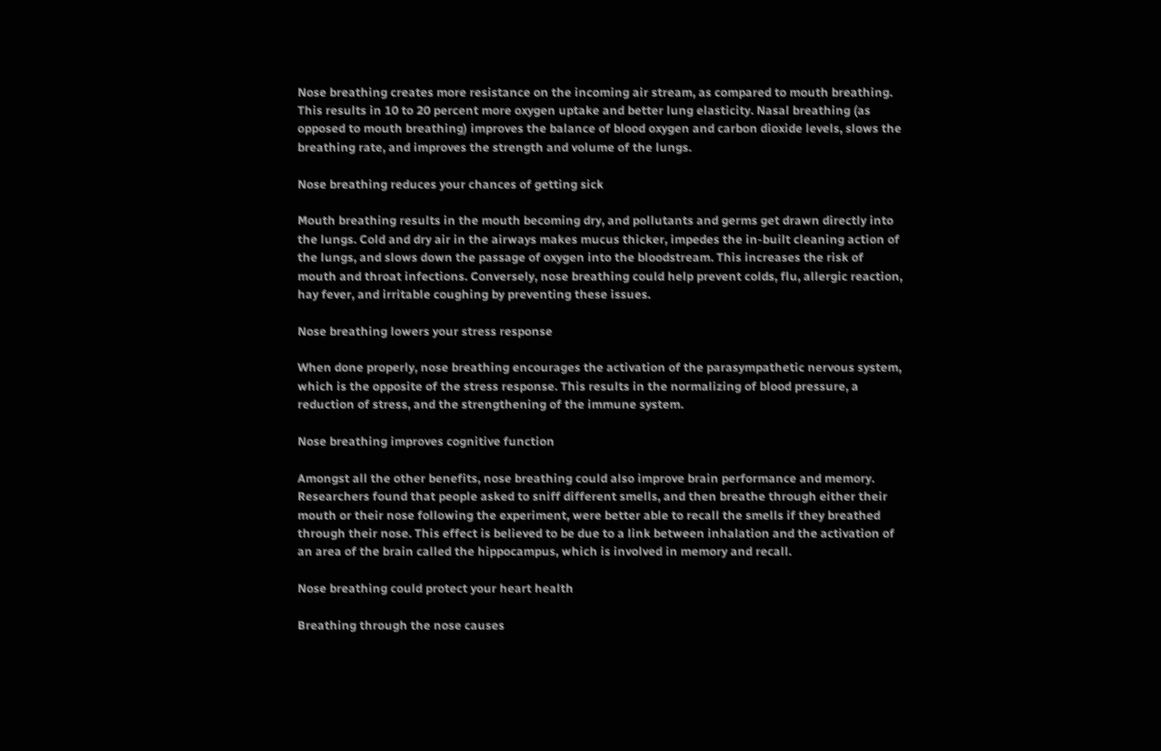Nose breathing creates more resistance on the incoming air stream, as compared to mouth breathing. This results in 10 to 20 percent more oxygen uptake and better lung elasticity. Nasal breathing (as opposed to mouth breathing) improves the balance of blood oxygen and carbon dioxide levels, slows the breathing rate, and improves the strength and volume of the lungs.

Nose breathing reduces your chances of getting sick

Mouth breathing results in the mouth becoming dry, and pollutants and germs get drawn directly into the lungs. Cold and dry air in the airways makes mucus thicker, impedes the in-built cleaning action of the lungs, and slows down the passage of oxygen into the bloodstream. This increases the risk of mouth and throat infections. Conversely, nose breathing could help prevent colds, flu, allergic reaction, hay fever, and irritable coughing by preventing these issues.

Nose breathing lowers your stress response

When done properly, nose breathing encourages the activation of the parasympathetic nervous system, which is the opposite of the stress response. This results in the normalizing of blood pressure, a reduction of stress, and the strengthening of the immune system.

Nose breathing improves cognitive function

Amongst all the other benefits, nose breathing could also improve brain performance and memory. Researchers found that people asked to sniff different smells, and then breathe through either their mouth or their nose following the experiment, were better able to recall the smells if they breathed through their nose. This effect is believed to be due to a link between inhalation and the activation of an area of the brain called the hippocampus, which is involved in memory and recall.

Nose breathing could protect your heart health

Breathing through the nose causes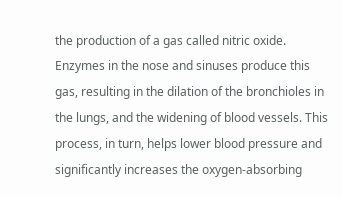the production of a gas called nitric oxide. Enzymes in the nose and sinuses produce this gas, resulting in the dilation of the bronchioles in the lungs, and the widening of blood vessels. This process, in turn, helps lower blood pressure and significantly increases the oxygen-absorbing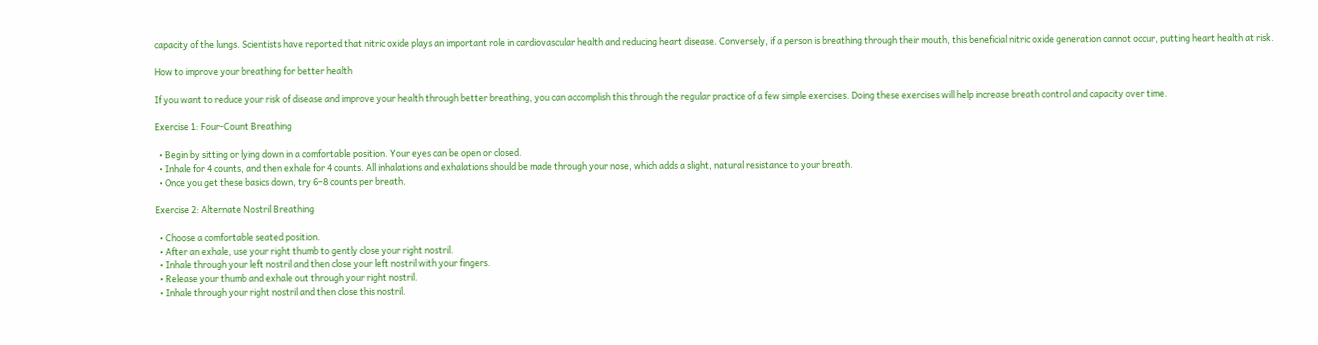capacity of the lungs. Scientists have reported that nitric oxide plays an important role in cardiovascular health and reducing heart disease. Conversely, if a person is breathing through their mouth, this beneficial nitric oxide generation cannot occur, putting heart health at risk.

How to improve your breathing for better health

If you want to reduce your risk of disease and improve your health through better breathing, you can accomplish this through the regular practice of a few simple exercises. Doing these exercises will help increase breath control and capacity over time.

Exercise 1: Four-Count Breathing

  • Begin by sitting or lying down in a comfortable position. Your eyes can be open or closed.
  • Inhale for 4 counts, and then exhale for 4 counts. All inhalations and exhalations should be made through your nose, which adds a slight, natural resistance to your breath.
  • Once you get these basics down, try 6–8 counts per breath.

Exercise 2: Alternate Nostril Breathing

  • Choose a comfortable seated position.
  • After an exhale, use your right thumb to gently close your right nostril.
  • Inhale through your left nostril and then close your left nostril with your fingers.
  • Release your thumb and exhale out through your right nostril.
  • Inhale through your right nostril and then close this nostril.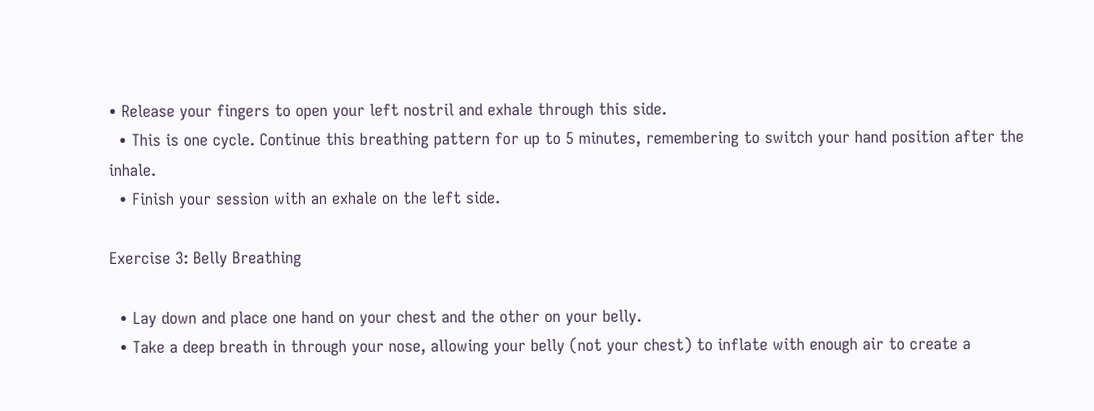• Release your fingers to open your left nostril and exhale through this side.
  • This is one cycle. Continue this breathing pattern for up to 5 minutes, remembering to switch your hand position after the inhale.
  • Finish your session with an exhale on the left side.

Exercise 3: Belly Breathing

  • Lay down and place one hand on your chest and the other on your belly.
  • Take a deep breath in through your nose, allowing your belly (not your chest) to inflate with enough air to create a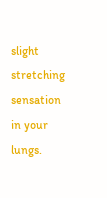slight stretching sensation in your lungs.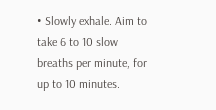• Slowly exhale. Aim to take 6 to 10 slow breaths per minute, for up to 10 minutes.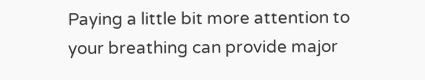Paying a little bit more attention to your breathing can provide major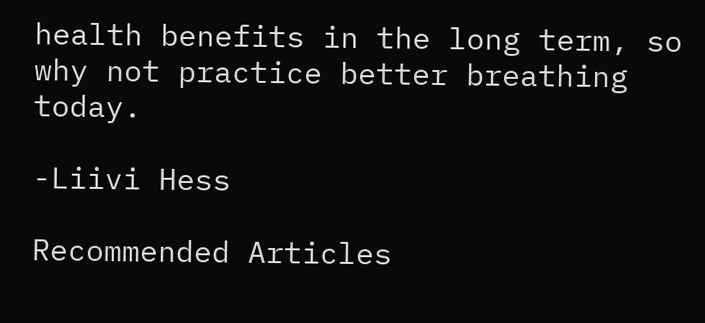health benefits in the long term, so why not practice better breathing today.

-Liivi Hess

Recommended Articles